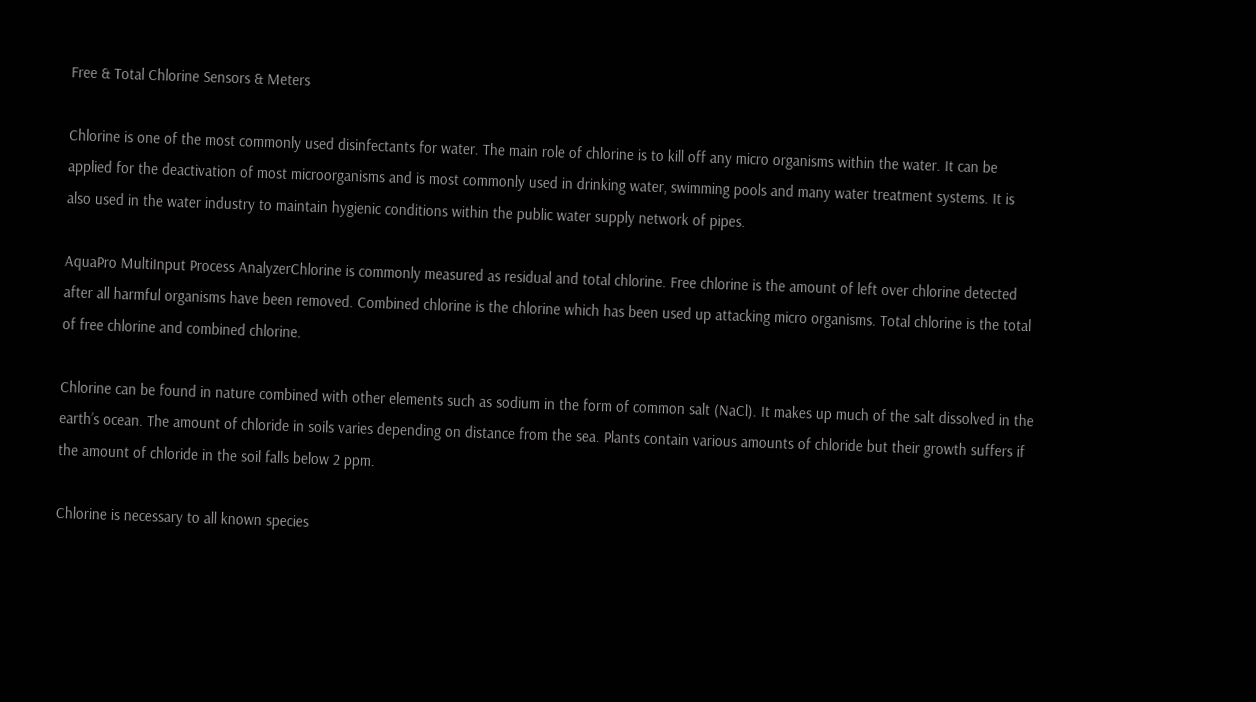Free & Total Chlorine Sensors & Meters

Chlorine is one of the most commonly used disinfectants for water. The main role of chlorine is to kill off any micro organisms within the water. It can be applied for the deactivation of most microorganisms and is most commonly used in drinking water, swimming pools and many water treatment systems. It is also used in the water industry to maintain hygienic conditions within the public water supply network of pipes.

AquaPro MultiInput Process AnalyzerChlorine is commonly measured as residual and total chlorine. Free chlorine is the amount of left over chlorine detected after all harmful organisms have been removed. Combined chlorine is the chlorine which has been used up attacking micro organisms. Total chlorine is the total of free chlorine and combined chlorine.

Chlorine can be found in nature combined with other elements such as sodium in the form of common salt (NaCl). It makes up much of the salt dissolved in the earth’s ocean. The amount of chloride in soils varies depending on distance from the sea. Plants contain various amounts of chloride but their growth suffers if the amount of chloride in the soil falls below 2 ppm.

Chlorine is necessary to all known species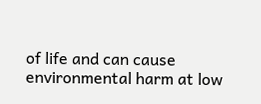of life and can cause environmental harm at low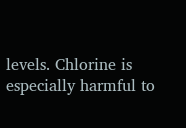levels. Chlorine is especially harmful to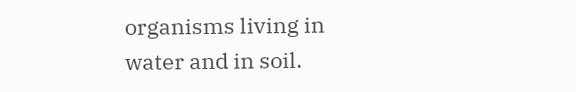organisms living in water and in soil.